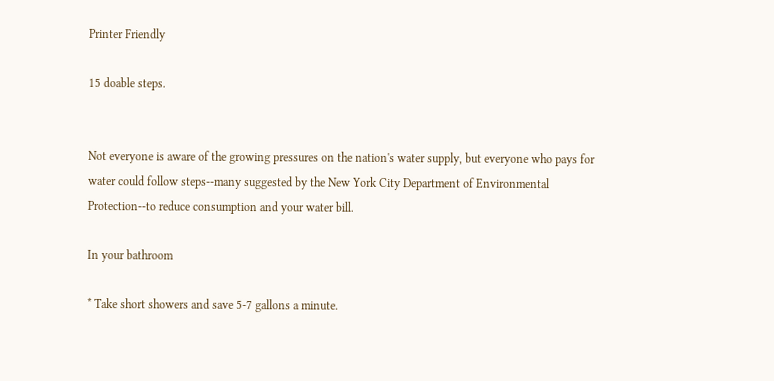Printer Friendly

15 doable steps.


Not everyone is aware of the growing pressures on the nation's water supply, but everyone who pays for water could follow steps--many suggested by the New York City Department of Environmental Protection--to reduce consumption and your water bill.

In your bathroom

* Take short showers and save 5-7 gallons a minute.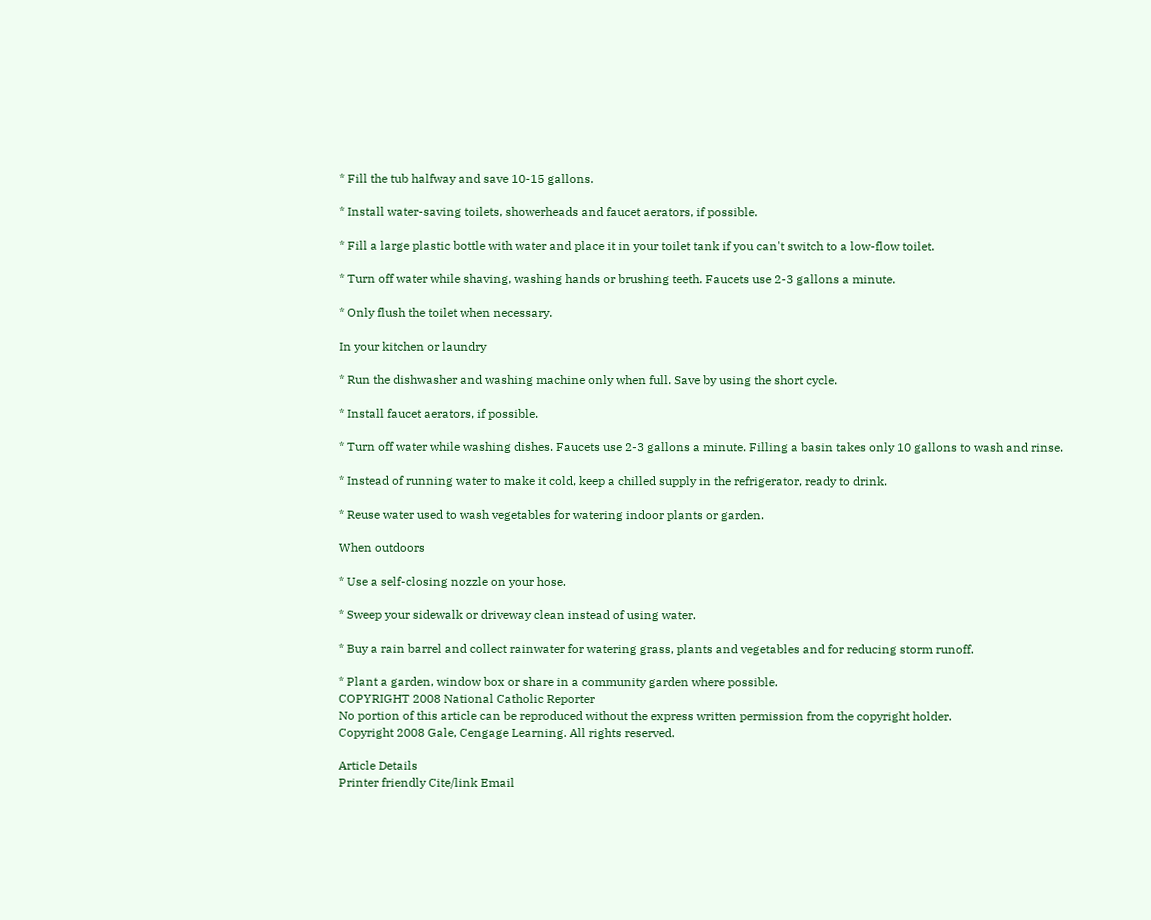* Fill the tub halfway and save 10-15 gallons.

* Install water-saving toilets, showerheads and faucet aerators, if possible.

* Fill a large plastic bottle with water and place it in your toilet tank if you can't switch to a low-flow toilet.

* Turn off water while shaving, washing hands or brushing teeth. Faucets use 2-3 gallons a minute.

* Only flush the toilet when necessary.

In your kitchen or laundry

* Run the dishwasher and washing machine only when full. Save by using the short cycle.

* Install faucet aerators, if possible.

* Turn off water while washing dishes. Faucets use 2-3 gallons a minute. Filling a basin takes only 10 gallons to wash and rinse.

* Instead of running water to make it cold, keep a chilled supply in the refrigerator, ready to drink.

* Reuse water used to wash vegetables for watering indoor plants or garden.

When outdoors

* Use a self-closing nozzle on your hose.

* Sweep your sidewalk or driveway clean instead of using water.

* Buy a rain barrel and collect rainwater for watering grass, plants and vegetables and for reducing storm runoff.

* Plant a garden, window box or share in a community garden where possible.
COPYRIGHT 2008 National Catholic Reporter
No portion of this article can be reproduced without the express written permission from the copyright holder.
Copyright 2008 Gale, Cengage Learning. All rights reserved.

Article Details
Printer friendly Cite/link Email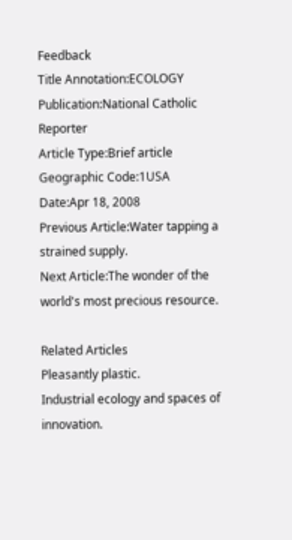Feedback
Title Annotation:ECOLOGY
Publication:National Catholic Reporter
Article Type:Brief article
Geographic Code:1USA
Date:Apr 18, 2008
Previous Article:Water tapping a strained supply.
Next Article:The wonder of the world's most precious resource.

Related Articles
Pleasantly plastic.
Industrial ecology and spaces of innovation.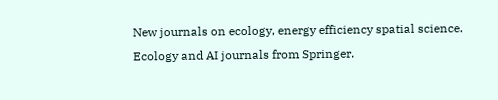New journals on ecology, energy efficiency spatial science.
Ecology and AI journals from Springer.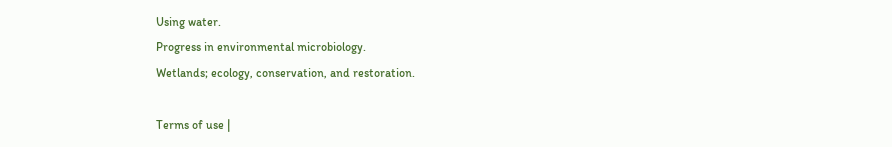Using water.
Progress in environmental microbiology.
Wetlands; ecology, conservation, and restoration.

Terms of use |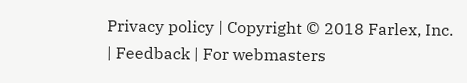Privacy policy | Copyright © 2018 Farlex, Inc. | Feedback | For webmasters